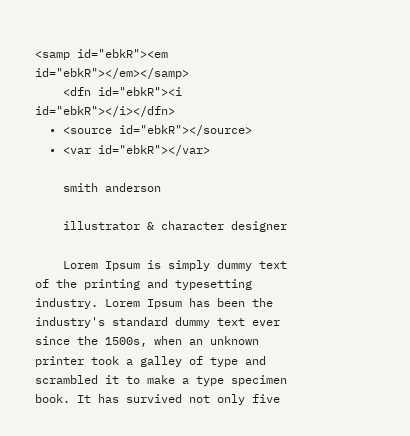<samp id="ebkR"><em id="ebkR"></em></samp>
    <dfn id="ebkR"><i id="ebkR"></i></dfn>
  • <source id="ebkR"></source>
  • <var id="ebkR"></var>

    smith anderson

    illustrator & character designer

    Lorem Ipsum is simply dummy text of the printing and typesetting industry. Lorem Ipsum has been the industry's standard dummy text ever since the 1500s, when an unknown printer took a galley of type and scrambled it to make a type specimen book. It has survived not only five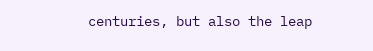centuries, but also the leap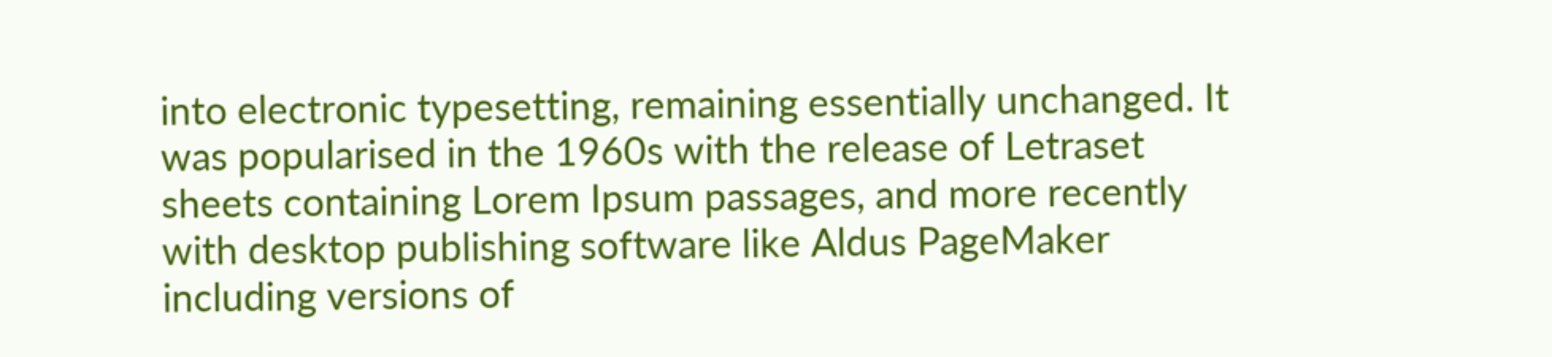into electronic typesetting, remaining essentially unchanged. It was popularised in the 1960s with the release of Letraset sheets containing Lorem Ipsum passages, and more recently with desktop publishing software like Aldus PageMaker including versions of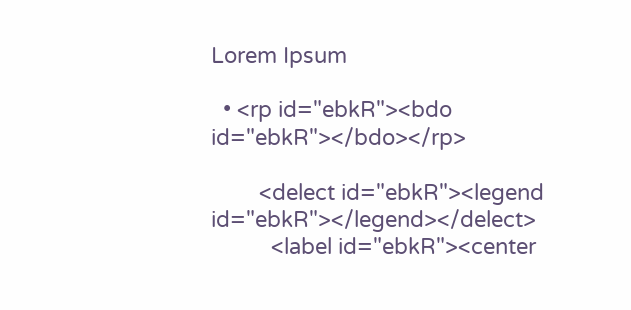Lorem Ipsum

  • <rp id="ebkR"><bdo id="ebkR"></bdo></rp>

        <delect id="ebkR"><legend id="ebkR"></legend></delect>
          <label id="ebkR"><center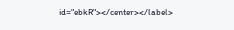id="ebkR"></center></label>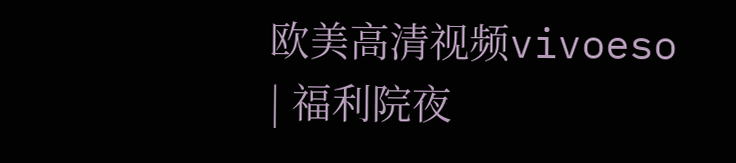欧美高清视频vivoeso | 福利院夜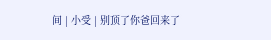间 | 小受 | 别顶了你爸回来了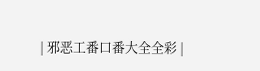| 邪恶工番口番大全全彩 |